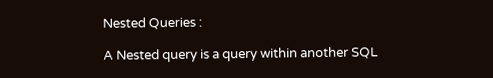Nested Queries :

A Nested query is a query within another SQL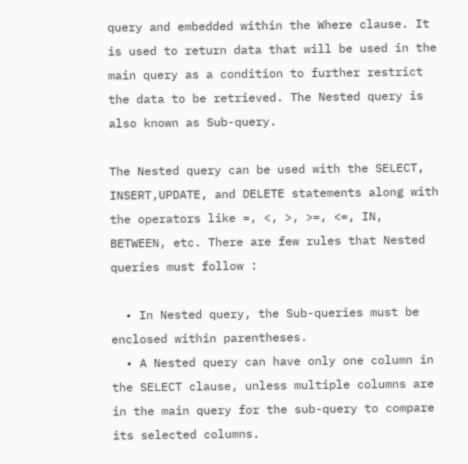query and embedded within the Where clause. It is used to return data that will be used in the main query as a condition to further restrict the data to be retrieved. The Nested query is also known as Sub-query.

The Nested query can be used with the SELECT, INSERT,UPDATE, and DELETE statements along with the operators like =, <, >, >=, <=, IN, BETWEEN, etc. There are few rules that Nested queries must follow :

  • In Nested query, the Sub-queries must be enclosed within parentheses.
  • A Nested query can have only one column in the SELECT clause, unless multiple columns are in the main query for the sub-query to compare its selected columns.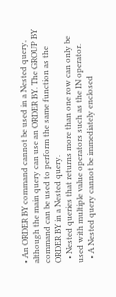• An ORDER BY command cannot be used in a Nested query, although the main query can use an ORDER BY. The GROUP BY command can be used to perform the same function as the ORDER BY in a Nested query.
  • Nested queries that returns more than one row can only be used with multiple value operators such as the IN operator.
  • A Nested query cannot be immediately enclosed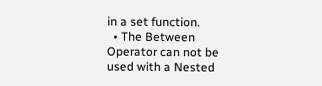in a set function.
  • The Between Operator can not be used with a Nested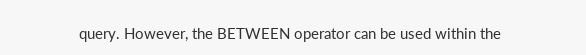query. However, the BETWEEN operator can be used within the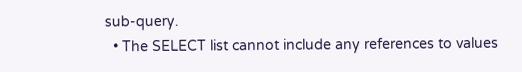sub-query.
  • The SELECT list cannot include any references to values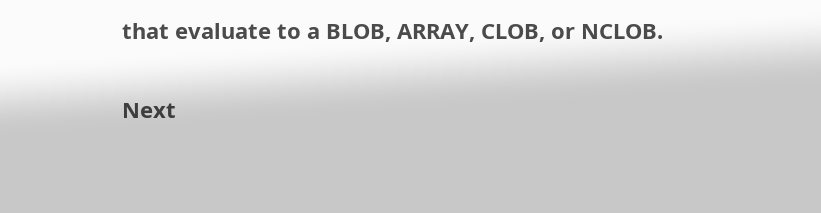that evaluate to a BLOB, ARRAY, CLOB, or NCLOB.

Next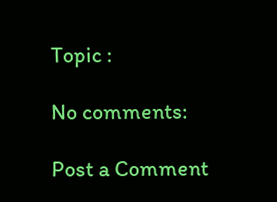Topic :

No comments:

Post a Comment